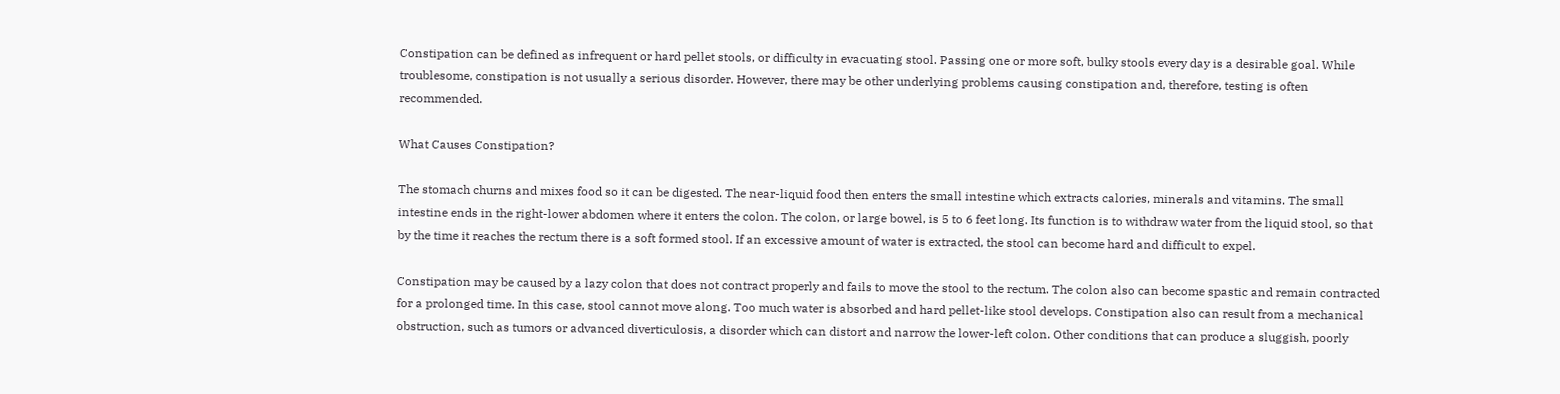Constipation can be defined as infrequent or hard pellet stools, or difficulty in evacuating stool. Passing one or more soft, bulky stools every day is a desirable goal. While troublesome, constipation is not usually a serious disorder. However, there may be other underlying problems causing constipation and, therefore, testing is often recommended.

What Causes Constipation?

The stomach churns and mixes food so it can be digested. The near-liquid food then enters the small intestine which extracts calories, minerals and vitamins. The small intestine ends in the right-lower abdomen where it enters the colon. The colon, or large bowel, is 5 to 6 feet long. Its function is to withdraw water from the liquid stool, so that by the time it reaches the rectum there is a soft formed stool. If an excessive amount of water is extracted, the stool can become hard and difficult to expel.

Constipation may be caused by a lazy colon that does not contract properly and fails to move the stool to the rectum. The colon also can become spastic and remain contracted for a prolonged time. In this case, stool cannot move along. Too much water is absorbed and hard pellet-like stool develops. Constipation also can result from a mechanical obstruction, such as tumors or advanced diverticulosis, a disorder which can distort and narrow the lower-left colon. Other conditions that can produce a sluggish, poorly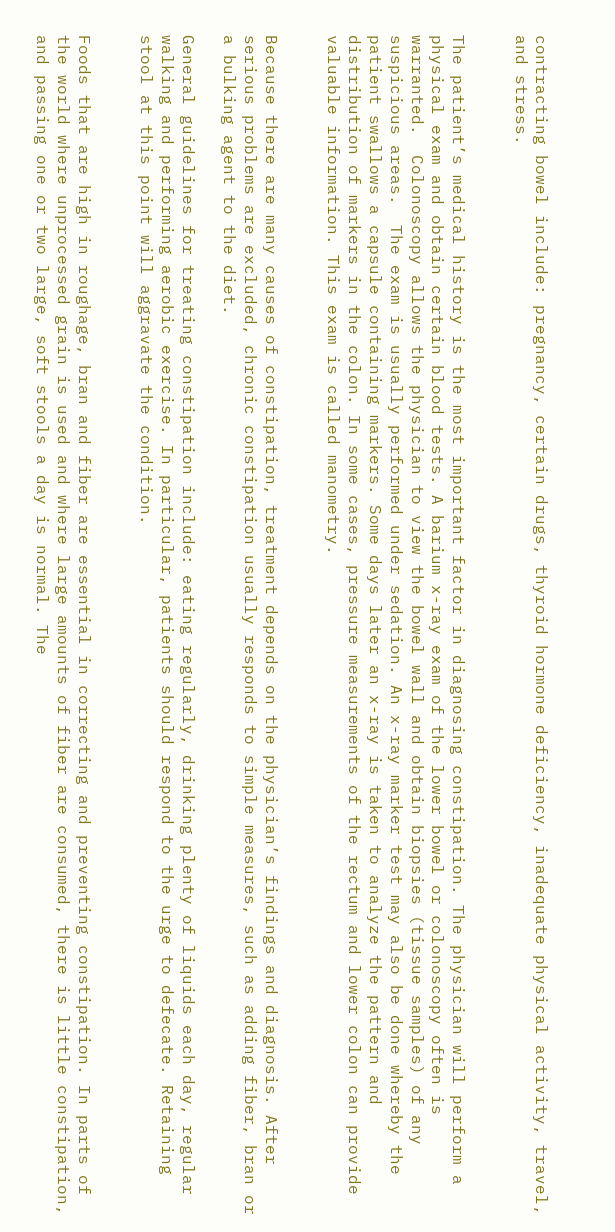contracting bowel include: pregnancy, certain drugs, thyroid hormone deficiency, inadequate physical activity, travel, and stress.


The patient’s medical history is the most important factor in diagnosing constipation. The physician will perform a physical exam and obtain certain blood tests. A barium x-ray exam of the lower bowel or colonoscopy often is warranted.  Colonoscopy allows the physician to view the bowel wall and obtain biopsies (tissue samples) of any suspicious areas.  The exam is usually performed under sedation. An x-ray marker test may also be done whereby the patient swallows a capsule containing markers. Some days later an x-ray is taken to analyze the pattern and distribution of markers in the colon. In some cases, pressure measurements of the rectum and lower colon can provide valuable information. This exam is called manometry.


Because there are many causes of constipation, treatment depends on the physician’s findings and diagnosis. After serious problems are excluded, chronic constipation usually responds to simple measures, such as adding fiber, bran or a bulking agent to the diet.

General guidelines for treating constipation include: eating regularly, drinking plenty of liquids each day, regular walking and performing aerobic exercise. In particular, patients should respond to the urge to defecate. Retaining stool at this point will aggravate the condition.


Foods that are high in roughage, bran and fiber are essential in correcting and preventing constipation. In parts of the world where unprocessed grain is used and where large amounts of fiber are consumed, there is little constipation, and passing one or two large, soft stools a day is normal. The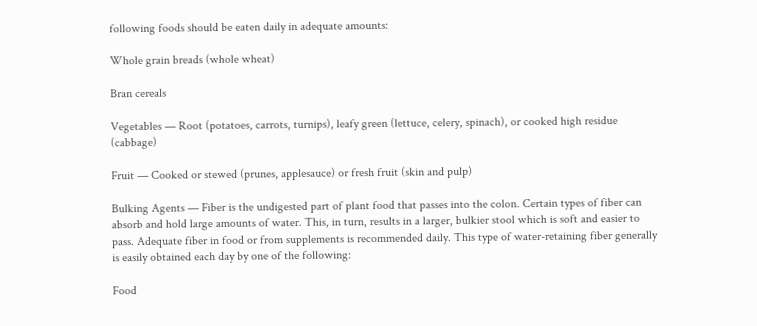following foods should be eaten daily in adequate amounts:

Whole grain breads (whole wheat)

Bran cereals

Vegetables — Root (potatoes, carrots, turnips), leafy green (lettuce, celery, spinach), or cooked high residue (cabbage)

Fruit — Cooked or stewed (prunes, applesauce) or fresh fruit (skin and pulp)

Bulking Agents — Fiber is the undigested part of plant food that passes into the colon. Certain types of fiber can absorb and hold large amounts of water. This, in turn, results in a larger, bulkier stool which is soft and easier to pass. Adequate fiber in food or from supplements is recommended daily. This type of water-retaining fiber generally is easily obtained each day by one of the following:

Food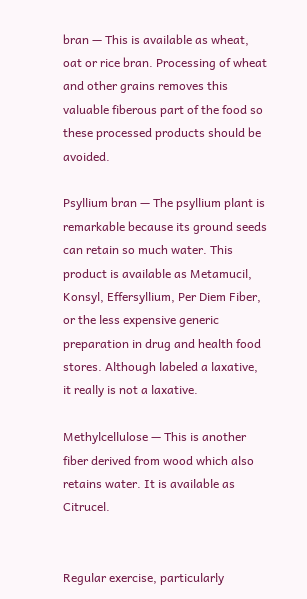bran — This is available as wheat, oat or rice bran. Processing of wheat and other grains removes this valuable fiberous part of the food so these processed products should be avoided.

Psyllium bran — The psyllium plant is remarkable because its ground seeds can retain so much water. This product is available as Metamucil, Konsyl, Effersyllium, Per Diem Fiber, or the less expensive generic preparation in drug and health food stores. Although labeled a laxative, it really is not a laxative.

Methylcellulose — This is another fiber derived from wood which also retains water. It is available as Citrucel.


Regular exercise, particularly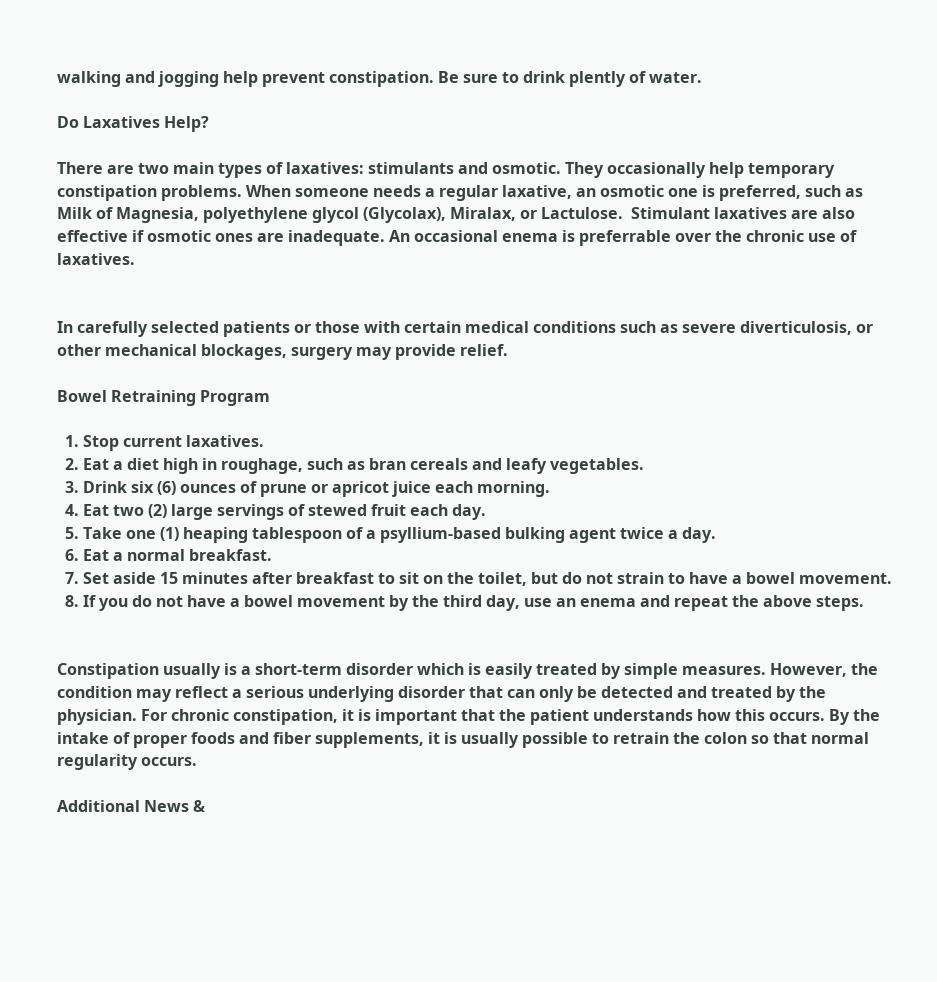walking and jogging help prevent constipation. Be sure to drink plently of water.

Do Laxatives Help?

There are two main types of laxatives: stimulants and osmotic. They occasionally help temporary constipation problems. When someone needs a regular laxative, an osmotic one is preferred, such as Milk of Magnesia, polyethylene glycol (Glycolax), Miralax, or Lactulose.  Stimulant laxatives are also effective if osmotic ones are inadequate. An occasional enema is preferrable over the chronic use of laxatives.


In carefully selected patients or those with certain medical conditions such as severe diverticulosis, or other mechanical blockages, surgery may provide relief.

Bowel Retraining Program

  1. Stop current laxatives.
  2. Eat a diet high in roughage, such as bran cereals and leafy vegetables.
  3. Drink six (6) ounces of prune or apricot juice each morning.
  4. Eat two (2) large servings of stewed fruit each day.
  5. Take one (1) heaping tablespoon of a psyllium-based bulking agent twice a day.
  6. Eat a normal breakfast.
  7. Set aside 15 minutes after breakfast to sit on the toilet, but do not strain to have a bowel movement.
  8. If you do not have a bowel movement by the third day, use an enema and repeat the above steps.


Constipation usually is a short-term disorder which is easily treated by simple measures. However, the condition may reflect a serious underlying disorder that can only be detected and treated by the physician. For chronic constipation, it is important that the patient understands how this occurs. By the intake of proper foods and fiber supplements, it is usually possible to retrain the colon so that normal regularity occurs.

Additional News &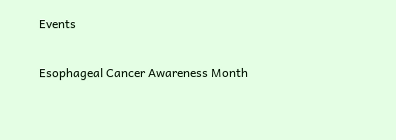Events

Esophageal Cancer Awareness Month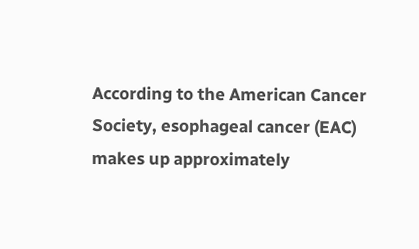According to the American Cancer Society, esophageal cancer (EAC) makes up approximately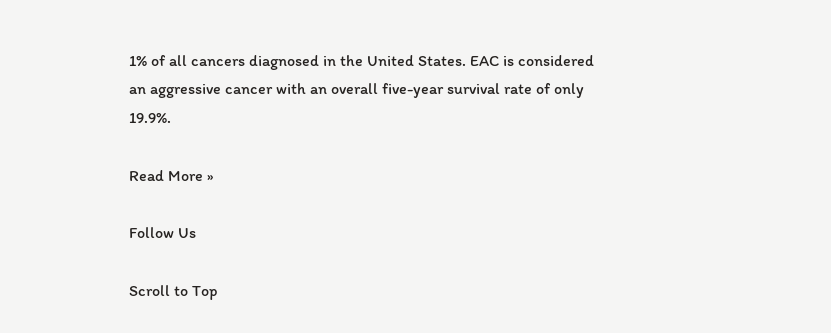1% of all cancers diagnosed in the United States. EAC is considered an aggressive cancer with an overall five-year survival rate of only 19.9%.

Read More »

Follow Us

Scroll to Top